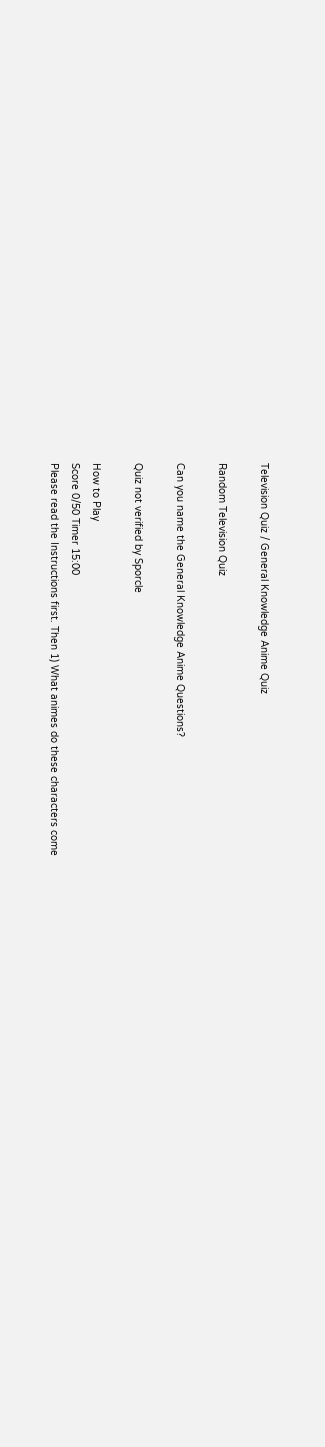Television Quiz / General Knowledge Anime Quiz

Random Television Quiz

Can you name the General Knowledge Anime Questions?

Quiz not verified by Sporcle

How to Play
Score 0/50 Timer 15:00
Please read the Instructions first. Then 1) What animes do these characters come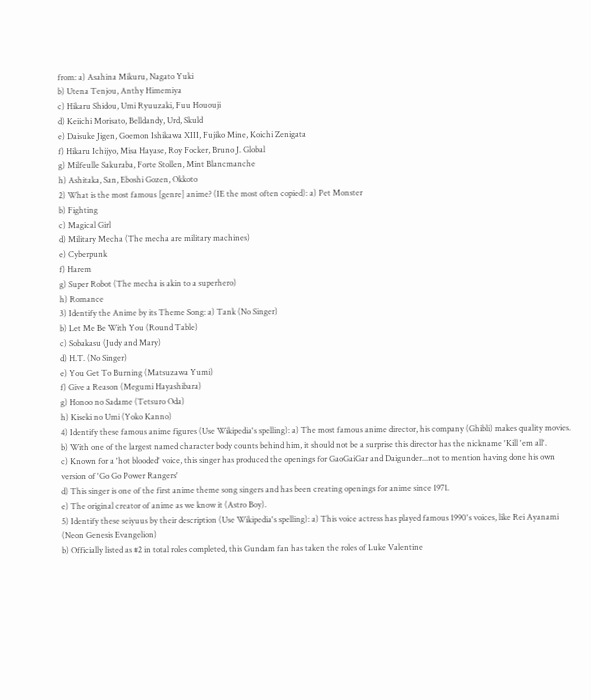from: a) Asahina Mikuru, Nagato Yuki
b) Utena Tenjou, Anthy Himemiya
c) Hikaru Shidou, Umi Ryuuzaki, Fuu Hououji
d) Keiichi Morisato, Belldandy, Urd, Skuld
e) Daisuke Jigen, Goemon Ishikawa XIII, Fujiko Mine, Koichi Zenigata
f) Hikaru Ichijyo, Misa Hayase, Roy Focker, Bruno J. Global
g) Milfeulle Sakuraba, Forte Stollen, Mint Blancmanche
h) Ashitaka, San, Eboshi Gozen, Okkoto
2) What is the most famous [genre] anime? (IE the most often copied): a) Pet Monster
b) Fighting
c) Magical Girl
d) Military Mecha (The mecha are military machines)
e) Cyberpunk
f) Harem
g) Super Robot (The mecha is akin to a superhero)
h) Romance
3) Identify the Anime by its Theme Song: a) Tank (No Singer)
b) Let Me Be With You (Round Table)
c) Sobakasu (Judy and Mary)
d) H.T. (No Singer)
e) You Get To Burning (Matsuzawa Yumi)
f) Give a Reason (Megumi Hayashibara)
g) Honoo no Sadame (Tetsuro Oda)
h) Kiseki no Umi (Yoko Kanno)
4) Identify these famous anime figures (Use Wikipedia's spelling): a) The most famous anime director, his company (Ghibli) makes quality movies.
b) With one of the largest named character body counts behind him, it should not be a surprise this director has the nickname 'Kill 'em all'.
c) Known for a 'hot blooded' voice, this singer has produced the openings for GaoGaiGar and Daigunder...not to mention having done his own version of 'Go Go Power Rangers'
d) This singer is one of the first anime theme song singers and has been creating openings for anime since 1971.
e) The original creator of anime as we know it (Astro Boy).
5) Identify these seiyuus by their description (Use Wikipedia's spelling): a) This voice actress has played famous 1990's voices, like Rei Ayanami (Neon Genesis Evangelion)
b) Officially listed as #2 in total roles completed, this Gundam fan has taken the roles of Luke Valentine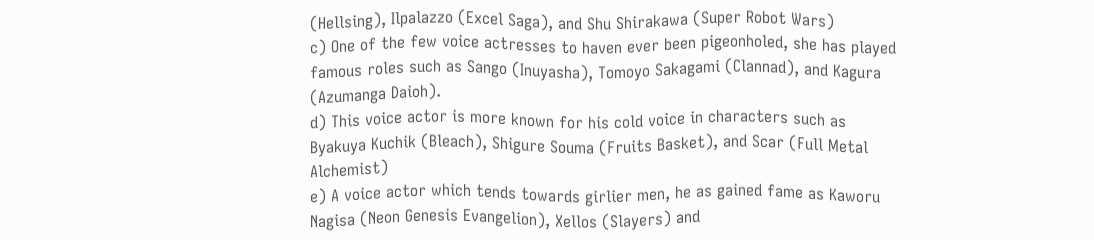(Hellsing), Ilpalazzo (Excel Saga), and Shu Shirakawa (Super Robot Wars)
c) One of the few voice actresses to haven ever been pigeonholed, she has played famous roles such as Sango (Inuyasha), Tomoyo Sakagami (Clannad), and Kagura (Azumanga Daioh).
d) This voice actor is more known for his cold voice in characters such as Byakuya Kuchik (Bleach), Shigure Souma (Fruits Basket), and Scar (Full Metal Alchemist)
e) A voice actor which tends towards girlier men, he as gained fame as Kaworu Nagisa (Neon Genesis Evangelion), Xellos (Slayers) and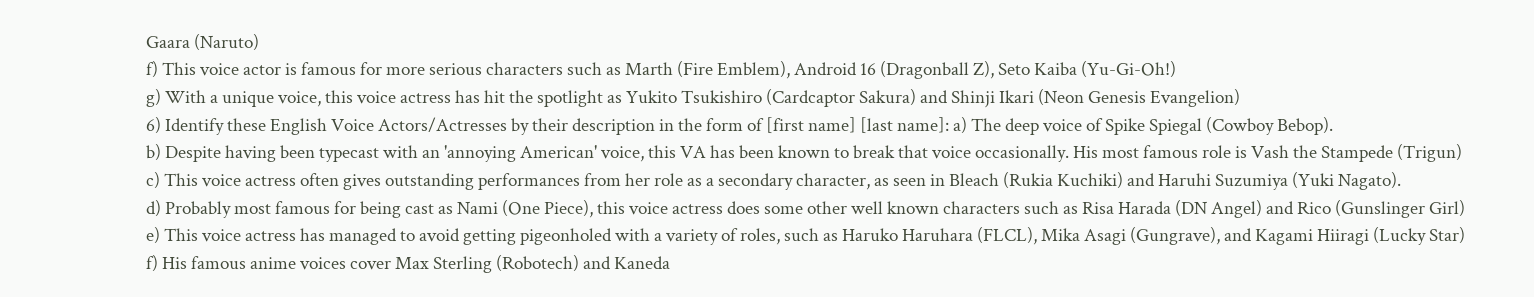Gaara (Naruto)
f) This voice actor is famous for more serious characters such as Marth (Fire Emblem), Android 16 (Dragonball Z), Seto Kaiba (Yu-Gi-Oh!)
g) With a unique voice, this voice actress has hit the spotlight as Yukito Tsukishiro (Cardcaptor Sakura) and Shinji Ikari (Neon Genesis Evangelion)
6) Identify these English Voice Actors/Actresses by their description in the form of [first name] [last name]: a) The deep voice of Spike Spiegal (Cowboy Bebop).
b) Despite having been typecast with an 'annoying American' voice, this VA has been known to break that voice occasionally. His most famous role is Vash the Stampede (Trigun)
c) This voice actress often gives outstanding performances from her role as a secondary character, as seen in Bleach (Rukia Kuchiki) and Haruhi Suzumiya (Yuki Nagato).
d) Probably most famous for being cast as Nami (One Piece), this voice actress does some other well known characters such as Risa Harada (DN Angel) and Rico (Gunslinger Girl)
e) This voice actress has managed to avoid getting pigeonholed with a variety of roles, such as Haruko Haruhara (FLCL), Mika Asagi (Gungrave), and Kagami Hiiragi (Lucky Star)
f) His famous anime voices cover Max Sterling (Robotech) and Kaneda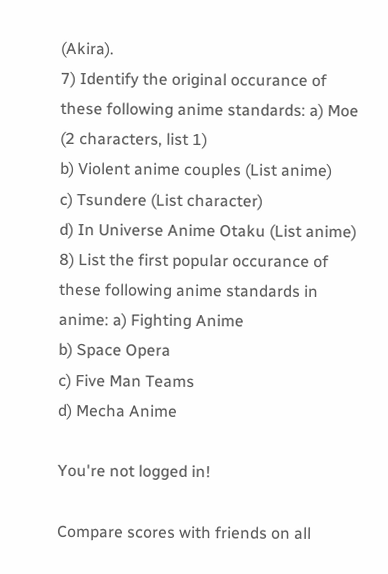(Akira).
7) Identify the original occurance of these following anime standards: a) Moe (2 characters, list 1)
b) Violent anime couples (List anime)
c) Tsundere (List character)
d) In Universe Anime Otaku (List anime)
8) List the first popular occurance of these following anime standards in anime: a) Fighting Anime
b) Space Opera
c) Five Man Teams
d) Mecha Anime

You're not logged in!

Compare scores with friends on all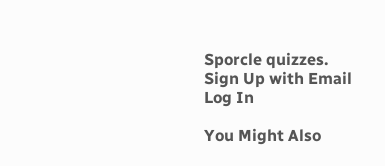Sporcle quizzes.
Sign Up with Email
Log In

You Might Also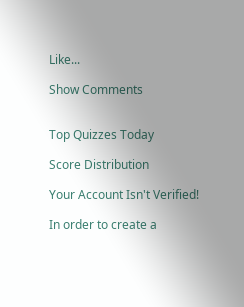Like...

Show Comments


Top Quizzes Today

Score Distribution

Your Account Isn't Verified!

In order to create a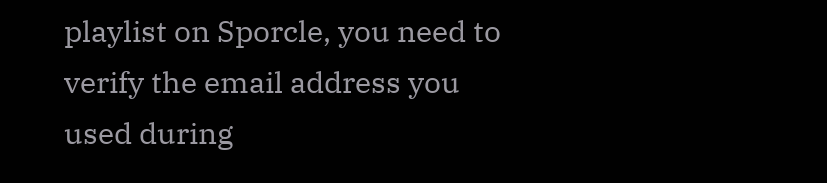playlist on Sporcle, you need to verify the email address you used during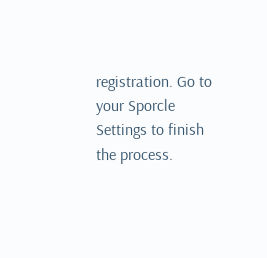registration. Go to your Sporcle Settings to finish the process.